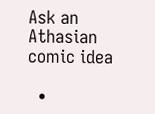Ask an Athasian comic idea

  •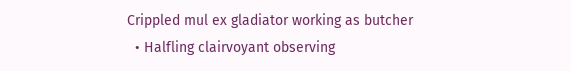Crippled mul ex gladiator working as butcher
  • Halfling clairvoyant observing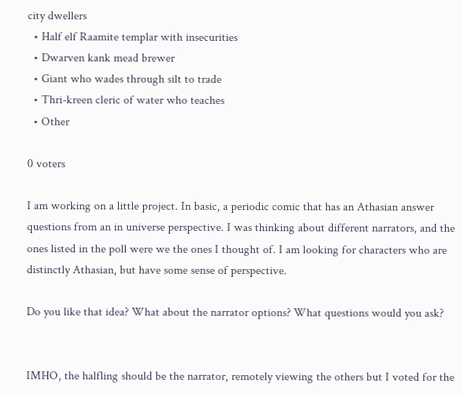city dwellers
  • Half elf Raamite templar with insecurities
  • Dwarven kank mead brewer
  • Giant who wades through silt to trade
  • Thri-kreen cleric of water who teaches
  • Other

0 voters

I am working on a little project. In basic, a periodic comic that has an Athasian answer questions from an in universe perspective. I was thinking about different narrators, and the ones listed in the poll were we the ones I thought of. I am looking for characters who are distinctly Athasian, but have some sense of perspective.

Do you like that idea? What about the narrator options? What questions would you ask?


IMHO, the halfling should be the narrator, remotely viewing the others but I voted for the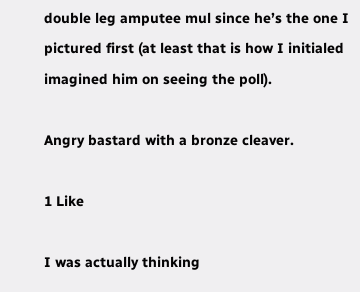double leg amputee mul since he’s the one I pictured first (at least that is how I initialed imagined him on seeing the poll).

Angry bastard with a bronze cleaver.

1 Like

I was actually thinking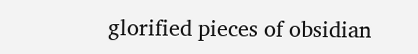glorified pieces of obsidian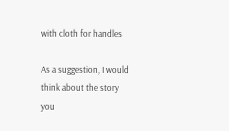with cloth for handles

As a suggestion, I would think about the story you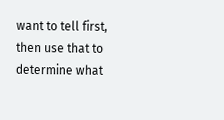want to tell first, then use that to determine what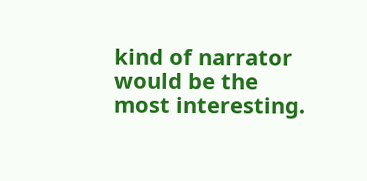kind of narrator would be the most interesting.